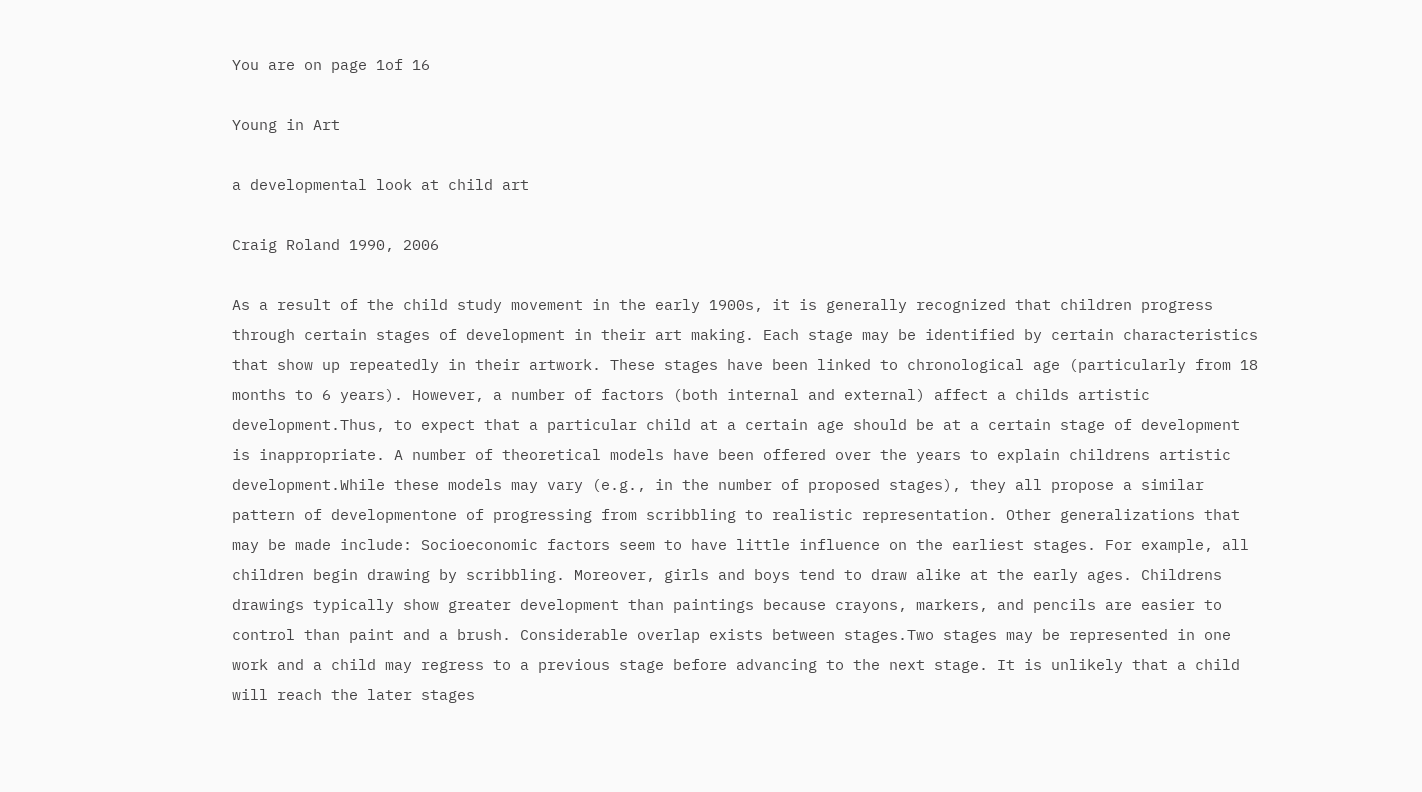You are on page 1of 16

Young in Art

a developmental look at child art

Craig Roland 1990, 2006

As a result of the child study movement in the early 1900s, it is generally recognized that children progress through certain stages of development in their art making. Each stage may be identified by certain characteristics that show up repeatedly in their artwork. These stages have been linked to chronological age (particularly from 18 months to 6 years). However, a number of factors (both internal and external) affect a childs artistic development.Thus, to expect that a particular child at a certain age should be at a certain stage of development is inappropriate. A number of theoretical models have been offered over the years to explain childrens artistic development.While these models may vary (e.g., in the number of proposed stages), they all propose a similar pattern of developmentone of progressing from scribbling to realistic representation. Other generalizations that may be made include: Socioeconomic factors seem to have little influence on the earliest stages. For example, all children begin drawing by scribbling. Moreover, girls and boys tend to draw alike at the early ages. Childrens drawings typically show greater development than paintings because crayons, markers, and pencils are easier to control than paint and a brush. Considerable overlap exists between stages.Two stages may be represented in one work and a child may regress to a previous stage before advancing to the next stage. It is unlikely that a child will reach the later stages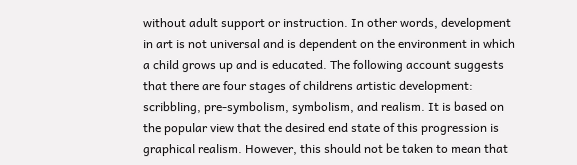without adult support or instruction. In other words, development in art is not universal and is dependent on the environment in which a child grows up and is educated. The following account suggests that there are four stages of childrens artistic development: scribbling, pre-symbolism, symbolism, and realism. It is based on the popular view that the desired end state of this progression is graphical realism. However, this should not be taken to mean that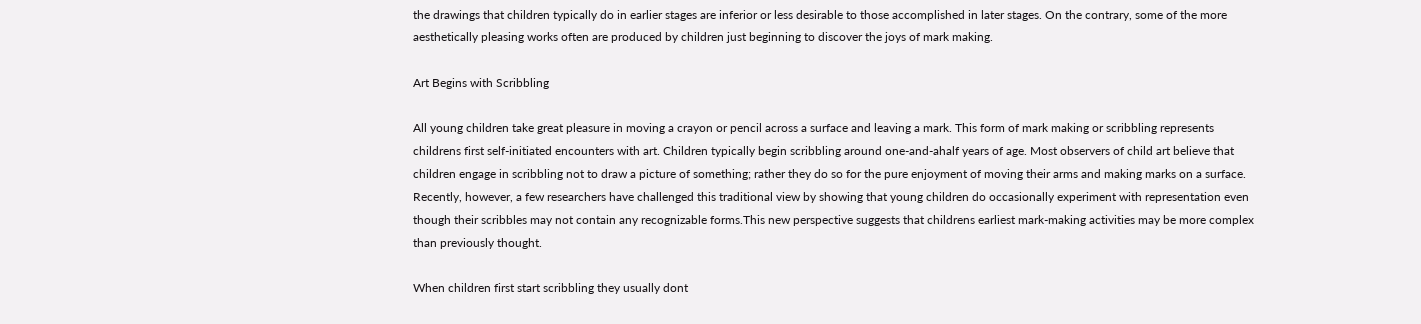the drawings that children typically do in earlier stages are inferior or less desirable to those accomplished in later stages. On the contrary, some of the more aesthetically pleasing works often are produced by children just beginning to discover the joys of mark making.

Art Begins with Scribbling

All young children take great pleasure in moving a crayon or pencil across a surface and leaving a mark. This form of mark making or scribbling represents childrens first self-initiated encounters with art. Children typically begin scribbling around one-and-ahalf years of age. Most observers of child art believe that children engage in scribbling not to draw a picture of something; rather they do so for the pure enjoyment of moving their arms and making marks on a surface. Recently, however, a few researchers have challenged this traditional view by showing that young children do occasionally experiment with representation even though their scribbles may not contain any recognizable forms.This new perspective suggests that childrens earliest mark-making activities may be more complex than previously thought.

When children first start scribbling they usually dont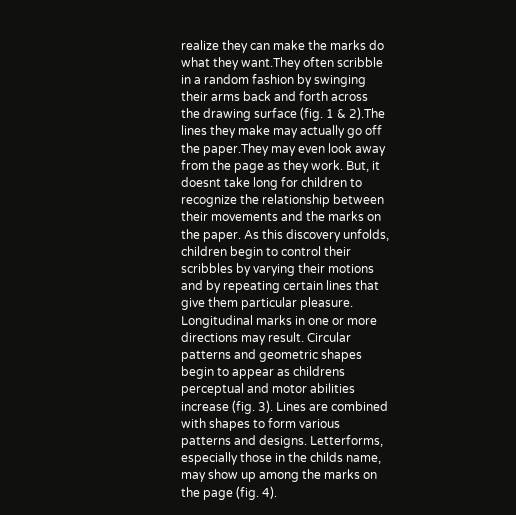realize they can make the marks do what they want.They often scribble in a random fashion by swinging their arms back and forth across the drawing surface (fig. 1 & 2).The lines they make may actually go off the paper.They may even look away from the page as they work. But, it doesnt take long for children to recognize the relationship between their movements and the marks on the paper. As this discovery unfolds, children begin to control their scribbles by varying their motions and by repeating certain lines that give them particular pleasure. Longitudinal marks in one or more directions may result. Circular patterns and geometric shapes begin to appear as childrens perceptual and motor abilities increase (fig. 3). Lines are combined with shapes to form various patterns and designs. Letterforms, especially those in the childs name, may show up among the marks on the page (fig. 4).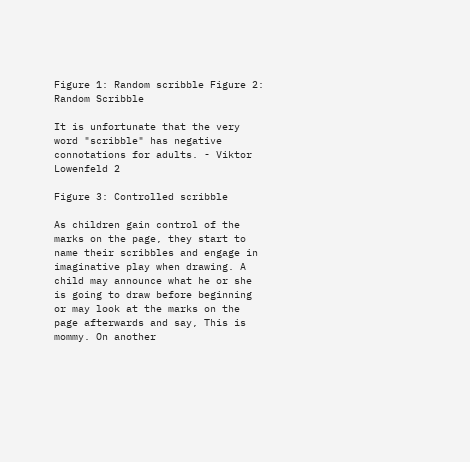Figure 1: Random scribble Figure 2: Random Scribble

It is unfortunate that the very word "scribble" has negative connotations for adults. - Viktor Lowenfeld 2

Figure 3: Controlled scribble

As children gain control of the marks on the page, they start to name their scribbles and engage in imaginative play when drawing. A child may announce what he or she is going to draw before beginning or may look at the marks on the page afterwards and say, This is mommy. On another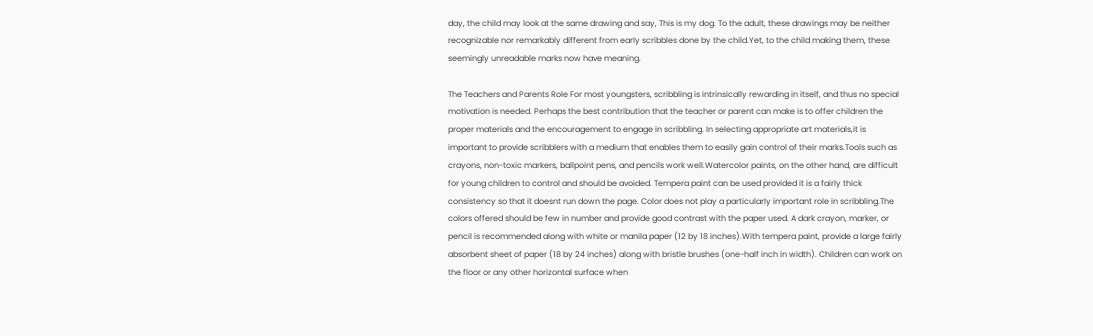day, the child may look at the same drawing and say, This is my dog. To the adult, these drawings may be neither recognizable nor remarkably different from early scribbles done by the child.Yet, to the child making them, these seemingly unreadable marks now have meaning.

The Teachers and Parents Role For most youngsters, scribbling is intrinsically rewarding in itself, and thus no special motivation is needed. Perhaps the best contribution that the teacher or parent can make is to offer children the proper materials and the encouragement to engage in scribbling. In selecting appropriate art materials,it is important to provide scribblers with a medium that enables them to easily gain control of their marks.Tools such as crayons, non-toxic markers, ballpoint pens, and pencils work well.Watercolor paints, on the other hand, are difficult for young children to control and should be avoided. Tempera paint can be used provided it is a fairly thick consistency so that it doesnt run down the page. Color does not play a particularly important role in scribbling.The colors offered should be few in number and provide good contrast with the paper used. A dark crayon, marker, or pencil is recommended along with white or manila paper (12 by 18 inches).With tempera paint, provide a large fairly absorbent sheet of paper (18 by 24 inches) along with bristle brushes (one-half inch in width). Children can work on the floor or any other horizontal surface when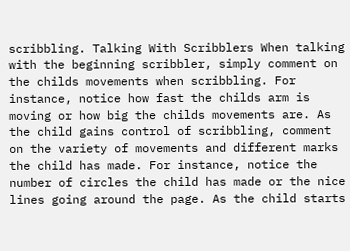scribbling. Talking With Scribblers When talking with the beginning scribbler, simply comment on the childs movements when scribbling. For instance, notice how fast the childs arm is moving or how big the childs movements are. As the child gains control of scribbling, comment on the variety of movements and different marks the child has made. For instance, notice the number of circles the child has made or the nice lines going around the page. As the child starts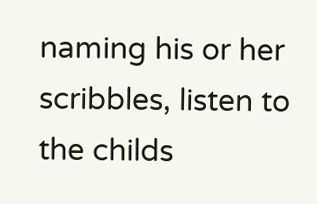naming his or her scribbles, listen to the childs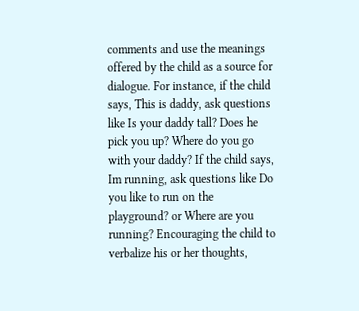comments and use the meanings offered by the child as a source for dialogue. For instance, if the child says, This is daddy, ask questions like Is your daddy tall? Does he pick you up? Where do you go with your daddy? If the child says, Im running, ask questions like Do you like to run on the playground? or Where are you running? Encouraging the child to verbalize his or her thoughts,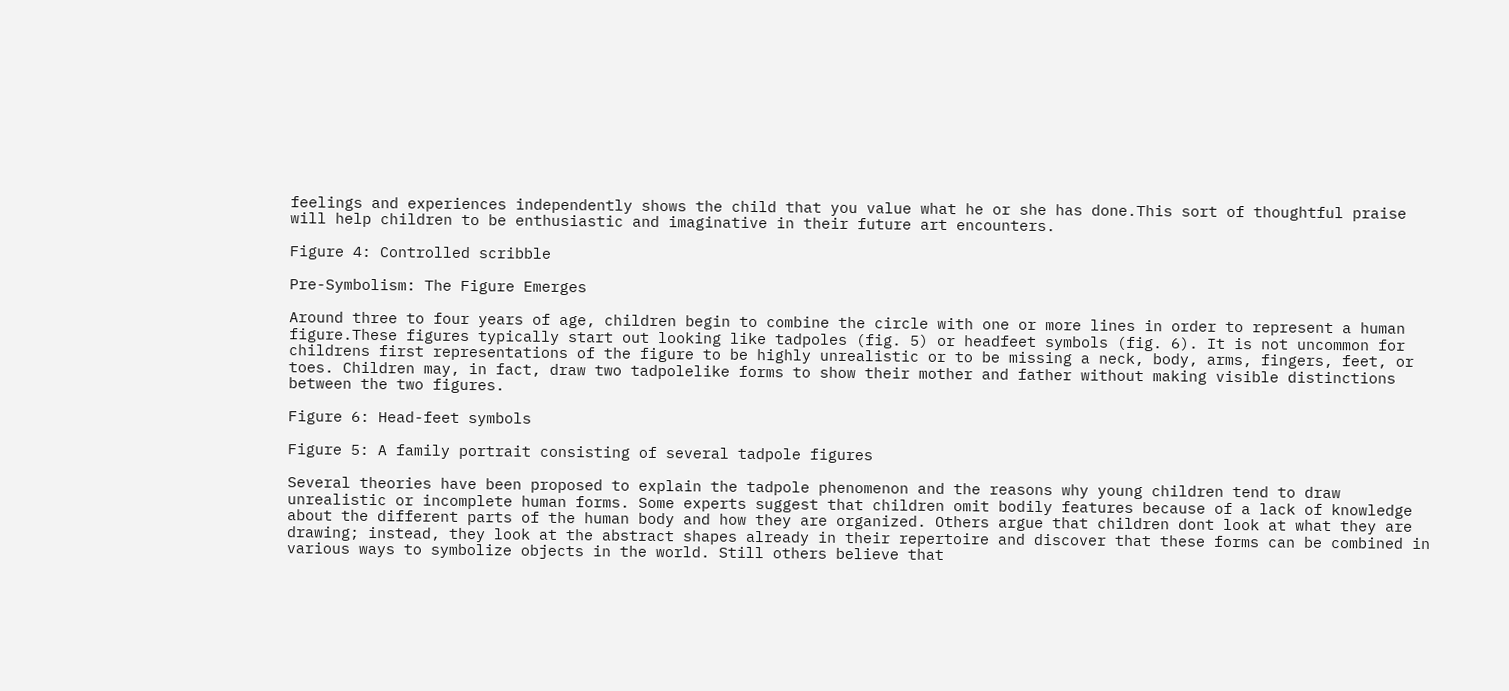feelings and experiences independently shows the child that you value what he or she has done.This sort of thoughtful praise will help children to be enthusiastic and imaginative in their future art encounters.

Figure 4: Controlled scribble

Pre-Symbolism: The Figure Emerges

Around three to four years of age, children begin to combine the circle with one or more lines in order to represent a human figure.These figures typically start out looking like tadpoles (fig. 5) or headfeet symbols (fig. 6). It is not uncommon for childrens first representations of the figure to be highly unrealistic or to be missing a neck, body, arms, fingers, feet, or toes. Children may, in fact, draw two tadpolelike forms to show their mother and father without making visible distinctions between the two figures.

Figure 6: Head-feet symbols

Figure 5: A family portrait consisting of several tadpole figures

Several theories have been proposed to explain the tadpole phenomenon and the reasons why young children tend to draw unrealistic or incomplete human forms. Some experts suggest that children omit bodily features because of a lack of knowledge about the different parts of the human body and how they are organized. Others argue that children dont look at what they are drawing; instead, they look at the abstract shapes already in their repertoire and discover that these forms can be combined in various ways to symbolize objects in the world. Still others believe that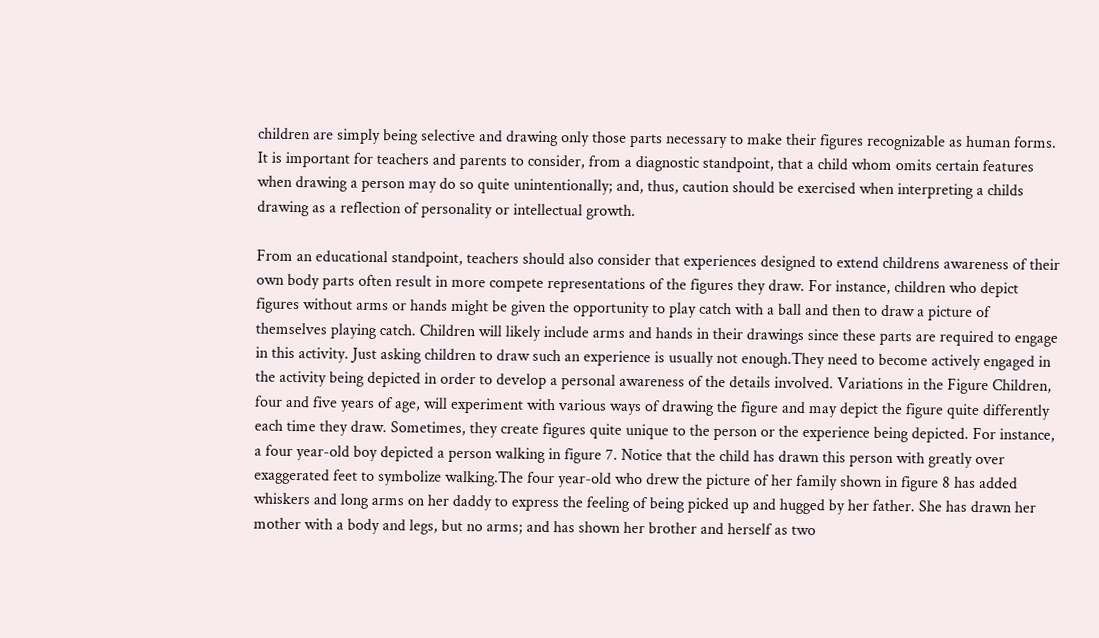children are simply being selective and drawing only those parts necessary to make their figures recognizable as human forms. It is important for teachers and parents to consider, from a diagnostic standpoint, that a child whom omits certain features when drawing a person may do so quite unintentionally; and, thus, caution should be exercised when interpreting a childs drawing as a reflection of personality or intellectual growth.

From an educational standpoint, teachers should also consider that experiences designed to extend childrens awareness of their own body parts often result in more compete representations of the figures they draw. For instance, children who depict figures without arms or hands might be given the opportunity to play catch with a ball and then to draw a picture of themselves playing catch. Children will likely include arms and hands in their drawings since these parts are required to engage in this activity. Just asking children to draw such an experience is usually not enough.They need to become actively engaged in the activity being depicted in order to develop a personal awareness of the details involved. Variations in the Figure Children, four and five years of age, will experiment with various ways of drawing the figure and may depict the figure quite differently each time they draw. Sometimes, they create figures quite unique to the person or the experience being depicted. For instance, a four year-old boy depicted a person walking in figure 7. Notice that the child has drawn this person with greatly over exaggerated feet to symbolize walking.The four year-old who drew the picture of her family shown in figure 8 has added whiskers and long arms on her daddy to express the feeling of being picked up and hugged by her father. She has drawn her mother with a body and legs, but no arms; and has shown her brother and herself as two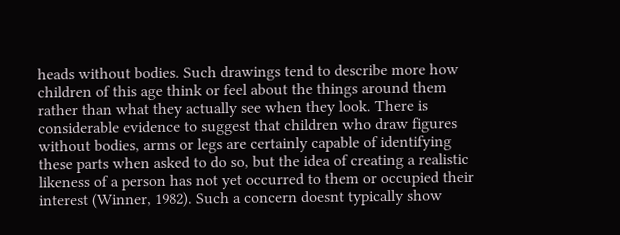heads without bodies. Such drawings tend to describe more how children of this age think or feel about the things around them rather than what they actually see when they look. There is considerable evidence to suggest that children who draw figures without bodies, arms or legs are certainly capable of identifying these parts when asked to do so, but the idea of creating a realistic likeness of a person has not yet occurred to them or occupied their interest (Winner, 1982). Such a concern doesnt typically show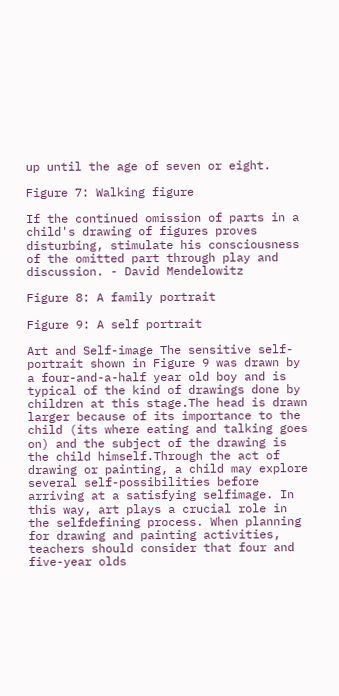up until the age of seven or eight.

Figure 7: Walking figure

If the continued omission of parts in a child's drawing of figures proves disturbing, stimulate his consciousness of the omitted part through play and discussion. - David Mendelowitz

Figure 8: A family portrait

Figure 9: A self portrait

Art and Self-image The sensitive self-portrait shown in Figure 9 was drawn by a four-and-a-half year old boy and is typical of the kind of drawings done by children at this stage.The head is drawn larger because of its importance to the child (its where eating and talking goes on) and the subject of the drawing is the child himself.Through the act of drawing or painting, a child may explore several self-possibilities before arriving at a satisfying selfimage. In this way, art plays a crucial role in the selfdefining process. When planning for drawing and painting activities, teachers should consider that four and five-year olds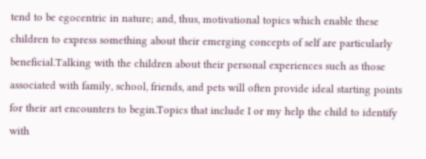tend to be egocentric in nature; and, thus, motivational topics which enable these children to express something about their emerging concepts of self are particularly beneficial.Talking with the children about their personal experiences such as those associated with family, school, friends, and pets will often provide ideal starting points for their art encounters to begin.Topics that include I or my help the child to identify with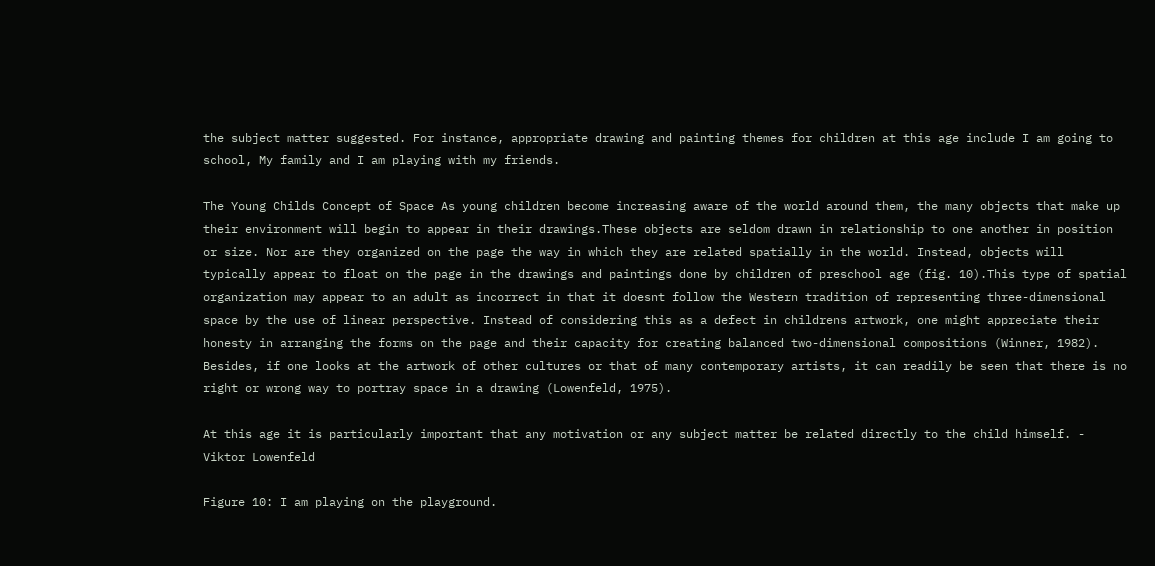the subject matter suggested. For instance, appropriate drawing and painting themes for children at this age include I am going to school, My family and I am playing with my friends.

The Young Childs Concept of Space As young children become increasing aware of the world around them, the many objects that make up their environment will begin to appear in their drawings.These objects are seldom drawn in relationship to one another in position or size. Nor are they organized on the page the way in which they are related spatially in the world. Instead, objects will typically appear to float on the page in the drawings and paintings done by children of preschool age (fig. 10).This type of spatial organization may appear to an adult as incorrect in that it doesnt follow the Western tradition of representing three-dimensional space by the use of linear perspective. Instead of considering this as a defect in childrens artwork, one might appreciate their honesty in arranging the forms on the page and their capacity for creating balanced two-dimensional compositions (Winner, 1982). Besides, if one looks at the artwork of other cultures or that of many contemporary artists, it can readily be seen that there is no right or wrong way to portray space in a drawing (Lowenfeld, 1975).

At this age it is particularly important that any motivation or any subject matter be related directly to the child himself. - Viktor Lowenfeld

Figure 10: I am playing on the playground.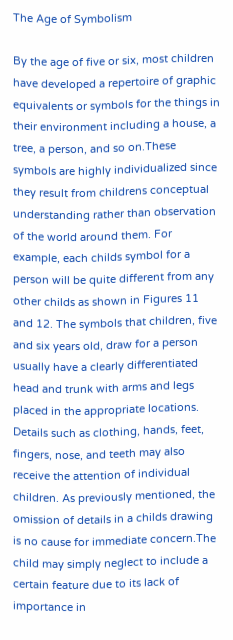The Age of Symbolism

By the age of five or six, most children have developed a repertoire of graphic equivalents or symbols for the things in their environment including a house, a tree, a person, and so on.These symbols are highly individualized since they result from childrens conceptual understanding rather than observation of the world around them. For example, each childs symbol for a person will be quite different from any other childs as shown in Figures 11 and 12. The symbols that children, five and six years old, draw for a person usually have a clearly differentiated head and trunk with arms and legs placed in the appropriate locations. Details such as clothing, hands, feet, fingers, nose, and teeth may also receive the attention of individual children. As previously mentioned, the omission of details in a childs drawing is no cause for immediate concern.The child may simply neglect to include a certain feature due to its lack of importance in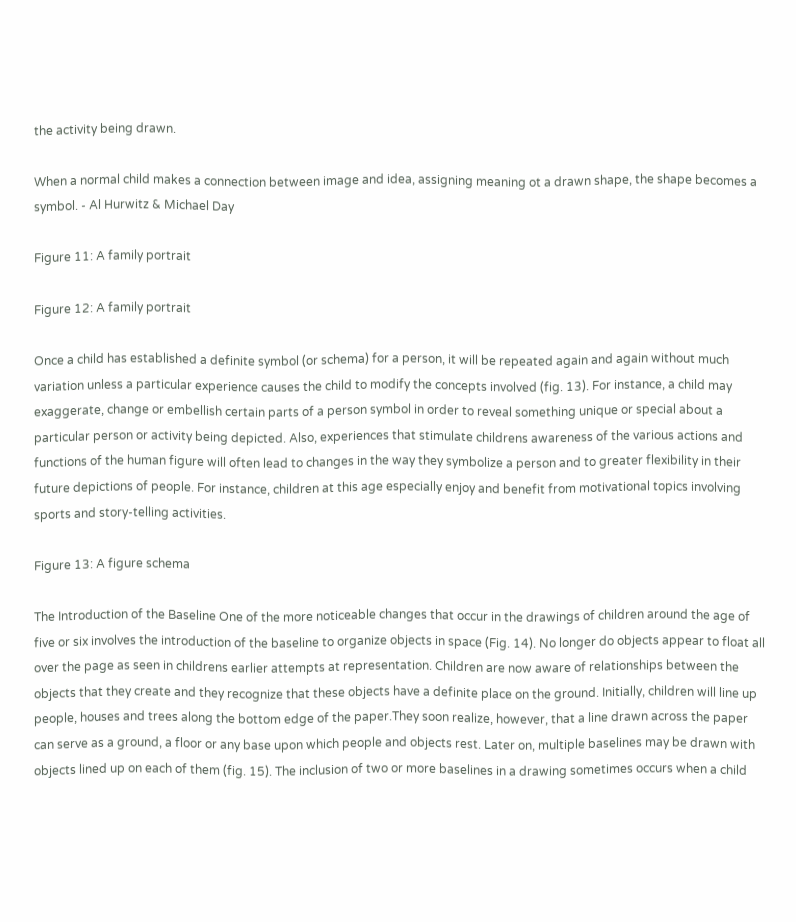the activity being drawn.

When a normal child makes a connection between image and idea, assigning meaning ot a drawn shape, the shape becomes a symbol. - Al Hurwitz & Michael Day

Figure 11: A family portrait

Figure 12: A family portrait

Once a child has established a definite symbol (or schema) for a person, it will be repeated again and again without much variation unless a particular experience causes the child to modify the concepts involved (fig. 13). For instance, a child may exaggerate, change or embellish certain parts of a person symbol in order to reveal something unique or special about a particular person or activity being depicted. Also, experiences that stimulate childrens awareness of the various actions and functions of the human figure will often lead to changes in the way they symbolize a person and to greater flexibility in their future depictions of people. For instance, children at this age especially enjoy and benefit from motivational topics involving sports and story-telling activities.

Figure 13: A figure schema

The Introduction of the Baseline One of the more noticeable changes that occur in the drawings of children around the age of five or six involves the introduction of the baseline to organize objects in space (Fig. 14). No longer do objects appear to float all over the page as seen in childrens earlier attempts at representation. Children are now aware of relationships between the objects that they create and they recognize that these objects have a definite place on the ground. Initially, children will line up people, houses and trees along the bottom edge of the paper.They soon realize, however, that a line drawn across the paper can serve as a ground, a floor or any base upon which people and objects rest. Later on, multiple baselines may be drawn with objects lined up on each of them (fig. 15). The inclusion of two or more baselines in a drawing sometimes occurs when a child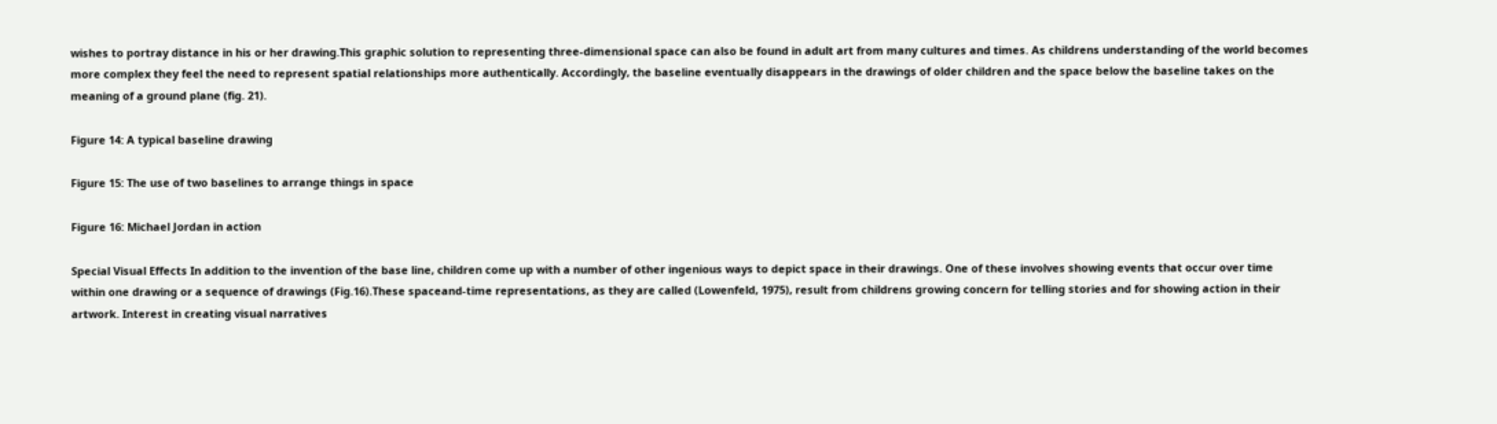wishes to portray distance in his or her drawing.This graphic solution to representing three-dimensional space can also be found in adult art from many cultures and times. As childrens understanding of the world becomes more complex they feel the need to represent spatial relationships more authentically. Accordingly, the baseline eventually disappears in the drawings of older children and the space below the baseline takes on the meaning of a ground plane (fig. 21).

Figure 14: A typical baseline drawing

Figure 15: The use of two baselines to arrange things in space

Figure 16: Michael Jordan in action

Special Visual Effects In addition to the invention of the base line, children come up with a number of other ingenious ways to depict space in their drawings. One of these involves showing events that occur over time within one drawing or a sequence of drawings (Fig.16).These spaceand-time representations, as they are called (Lowenfeld, 1975), result from childrens growing concern for telling stories and for showing action in their artwork. Interest in creating visual narratives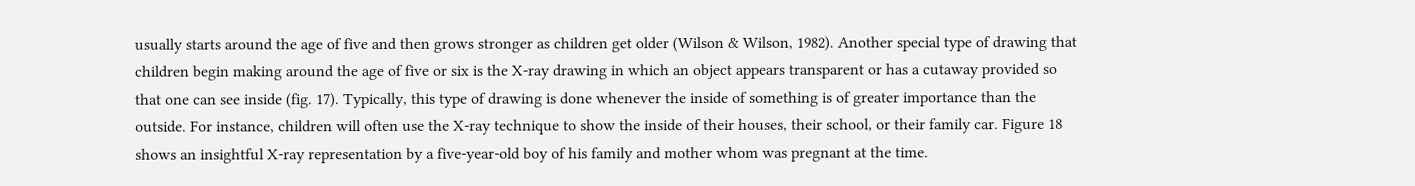usually starts around the age of five and then grows stronger as children get older (Wilson & Wilson, 1982). Another special type of drawing that children begin making around the age of five or six is the X-ray drawing in which an object appears transparent or has a cutaway provided so that one can see inside (fig. 17). Typically, this type of drawing is done whenever the inside of something is of greater importance than the outside. For instance, children will often use the X-ray technique to show the inside of their houses, their school, or their family car. Figure 18 shows an insightful X-ray representation by a five-year-old boy of his family and mother whom was pregnant at the time.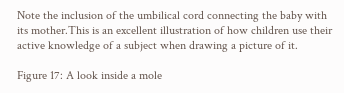Note the inclusion of the umbilical cord connecting the baby with its mother.This is an excellent illustration of how children use their active knowledge of a subject when drawing a picture of it.

Figure 17: A look inside a mole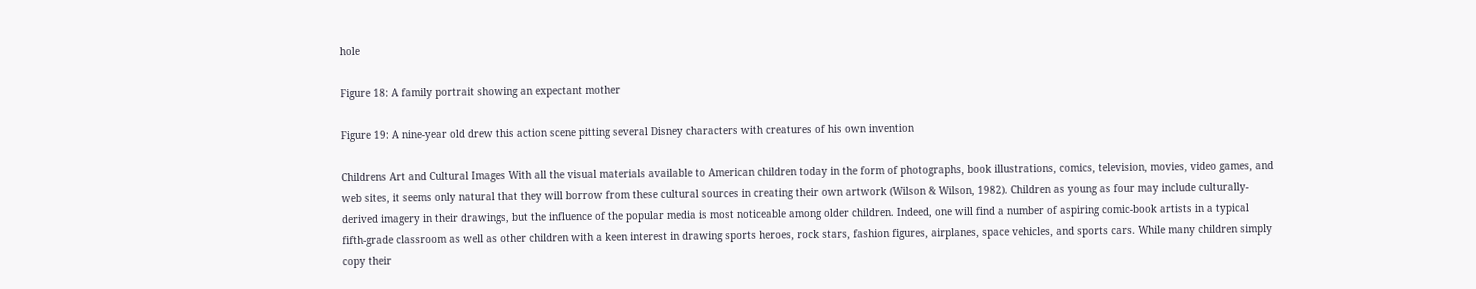hole

Figure 18: A family portrait showing an expectant mother

Figure 19: A nine-year old drew this action scene pitting several Disney characters with creatures of his own invention

Childrens Art and Cultural Images With all the visual materials available to American children today in the form of photographs, book illustrations, comics, television, movies, video games, and web sites, it seems only natural that they will borrow from these cultural sources in creating their own artwork (Wilson & Wilson, 1982). Children as young as four may include culturally-derived imagery in their drawings, but the influence of the popular media is most noticeable among older children. Indeed, one will find a number of aspiring comic-book artists in a typical fifth-grade classroom as well as other children with a keen interest in drawing sports heroes, rock stars, fashion figures, airplanes, space vehicles, and sports cars. While many children simply copy their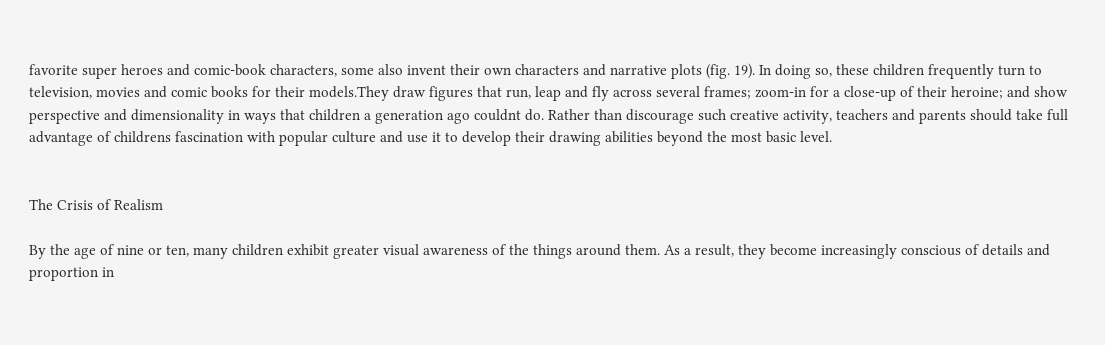favorite super heroes and comic-book characters, some also invent their own characters and narrative plots (fig. 19). In doing so, these children frequently turn to television, movies and comic books for their models.They draw figures that run, leap and fly across several frames; zoom-in for a close-up of their heroine; and show perspective and dimensionality in ways that children a generation ago couldnt do. Rather than discourage such creative activity, teachers and parents should take full advantage of childrens fascination with popular culture and use it to develop their drawing abilities beyond the most basic level.


The Crisis of Realism

By the age of nine or ten, many children exhibit greater visual awareness of the things around them. As a result, they become increasingly conscious of details and proportion in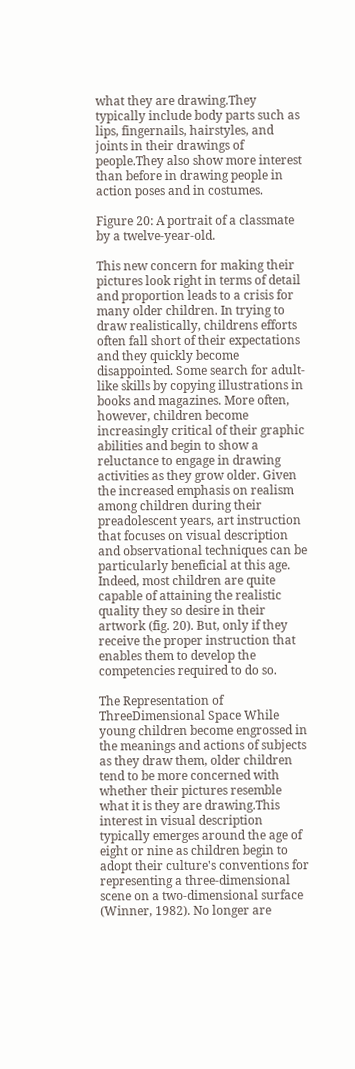what they are drawing.They typically include body parts such as lips, fingernails, hairstyles, and joints in their drawings of people.They also show more interest than before in drawing people in action poses and in costumes.

Figure 20: A portrait of a classmate by a twelve-year-old.

This new concern for making their pictures look right in terms of detail and proportion leads to a crisis for many older children. In trying to draw realistically, childrens efforts often fall short of their expectations and they quickly become disappointed. Some search for adult-like skills by copying illustrations in books and magazines. More often, however, children become increasingly critical of their graphic abilities and begin to show a reluctance to engage in drawing activities as they grow older. Given the increased emphasis on realism among children during their preadolescent years, art instruction that focuses on visual description and observational techniques can be particularly beneficial at this age. Indeed, most children are quite capable of attaining the realistic quality they so desire in their artwork (fig. 20). But, only if they receive the proper instruction that enables them to develop the competencies required to do so.

The Representation of ThreeDimensional Space While young children become engrossed in the meanings and actions of subjects as they draw them, older children tend to be more concerned with whether their pictures resemble what it is they are drawing.This interest in visual description typically emerges around the age of eight or nine as children begin to adopt their culture's conventions for representing a three-dimensional scene on a two-dimensional surface (Winner, 1982). No longer are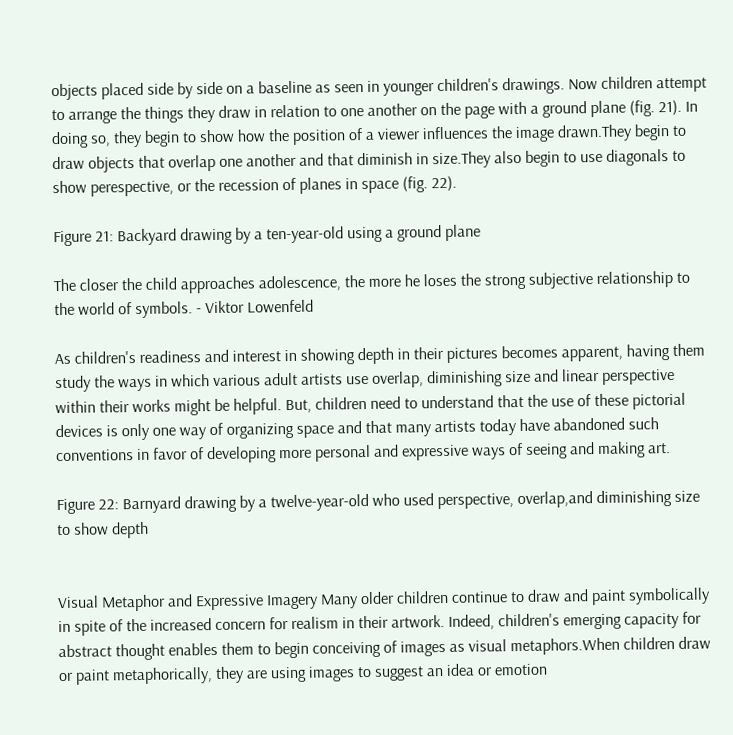objects placed side by side on a baseline as seen in younger children's drawings. Now children attempt to arrange the things they draw in relation to one another on the page with a ground plane (fig. 21). In doing so, they begin to show how the position of a viewer influences the image drawn.They begin to draw objects that overlap one another and that diminish in size.They also begin to use diagonals to show perespective, or the recession of planes in space (fig. 22).

Figure 21: Backyard drawing by a ten-year-old using a ground plane

The closer the child approaches adolescence, the more he loses the strong subjective relationship to the world of symbols. - Viktor Lowenfeld

As children's readiness and interest in showing depth in their pictures becomes apparent, having them study the ways in which various adult artists use overlap, diminishing size and linear perspective within their works might be helpful. But, children need to understand that the use of these pictorial devices is only one way of organizing space and that many artists today have abandoned such conventions in favor of developing more personal and expressive ways of seeing and making art.

Figure 22: Barnyard drawing by a twelve-year-old who used perspective, overlap,and diminishing size to show depth


Visual Metaphor and Expressive Imagery Many older children continue to draw and paint symbolically in spite of the increased concern for realism in their artwork. Indeed, children's emerging capacity for abstract thought enables them to begin conceiving of images as visual metaphors.When children draw or paint metaphorically, they are using images to suggest an idea or emotion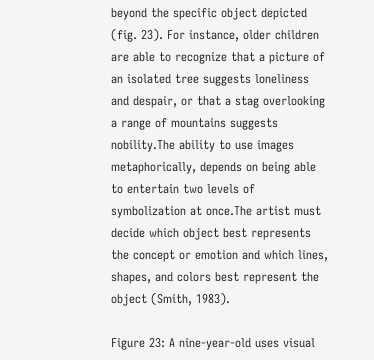beyond the specific object depicted (fig. 23). For instance, older children are able to recognize that a picture of an isolated tree suggests loneliness and despair, or that a stag overlooking a range of mountains suggests nobility.The ability to use images metaphorically, depends on being able to entertain two levels of symbolization at once.The artist must decide which object best represents the concept or emotion and which lines, shapes, and colors best represent the object (Smith, 1983).

Figure 23: A nine-year-old uses visual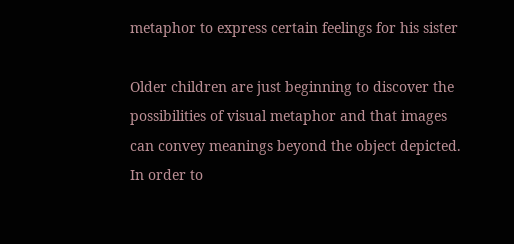metaphor to express certain feelings for his sister

Older children are just beginning to discover the possibilities of visual metaphor and that images can convey meanings beyond the object depicted. In order to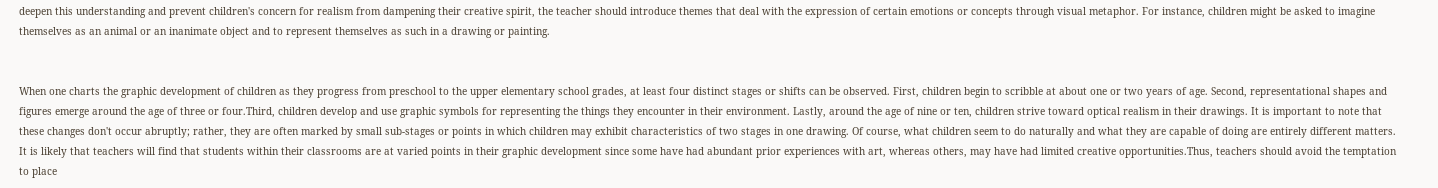deepen this understanding and prevent children's concern for realism from dampening their creative spirit, the teacher should introduce themes that deal with the expression of certain emotions or concepts through visual metaphor. For instance, children might be asked to imagine themselves as an animal or an inanimate object and to represent themselves as such in a drawing or painting.


When one charts the graphic development of children as they progress from preschool to the upper elementary school grades, at least four distinct stages or shifts can be observed. First, children begin to scribble at about one or two years of age. Second, representational shapes and figures emerge around the age of three or four.Third, children develop and use graphic symbols for representing the things they encounter in their environment. Lastly, around the age of nine or ten, children strive toward optical realism in their drawings. It is important to note that these changes don't occur abruptly; rather, they are often marked by small sub-stages or points in which children may exhibit characteristics of two stages in one drawing. Of course, what children seem to do naturally and what they are capable of doing are entirely different matters. It is likely that teachers will find that students within their classrooms are at varied points in their graphic development since some have had abundant prior experiences with art, whereas others, may have had limited creative opportunities.Thus, teachers should avoid the temptation to place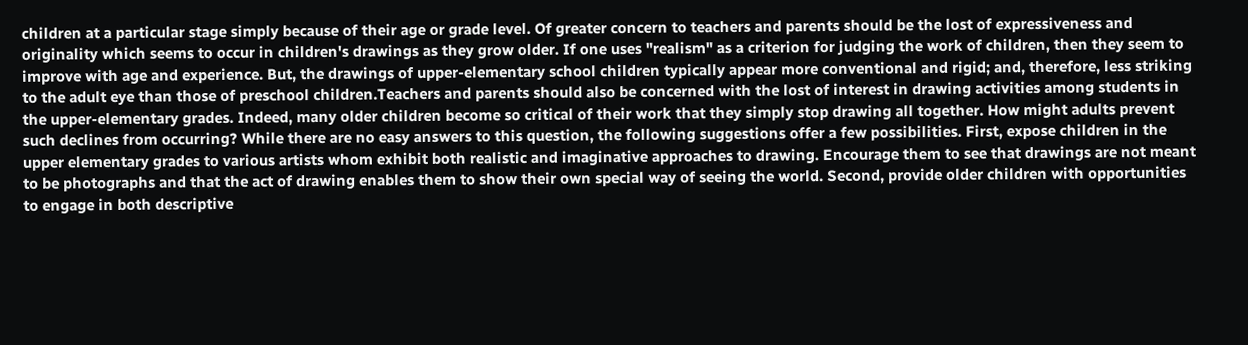children at a particular stage simply because of their age or grade level. Of greater concern to teachers and parents should be the lost of expressiveness and originality which seems to occur in children's drawings as they grow older. If one uses "realism" as a criterion for judging the work of children, then they seem to improve with age and experience. But, the drawings of upper-elementary school children typically appear more conventional and rigid; and, therefore, less striking to the adult eye than those of preschool children.Teachers and parents should also be concerned with the lost of interest in drawing activities among students in the upper-elementary grades. Indeed, many older children become so critical of their work that they simply stop drawing all together. How might adults prevent such declines from occurring? While there are no easy answers to this question, the following suggestions offer a few possibilities. First, expose children in the upper elementary grades to various artists whom exhibit both realistic and imaginative approaches to drawing. Encourage them to see that drawings are not meant to be photographs and that the act of drawing enables them to show their own special way of seeing the world. Second, provide older children with opportunities to engage in both descriptive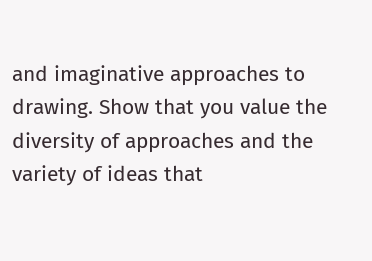and imaginative approaches to drawing. Show that you value the diversity of approaches and the variety of ideas that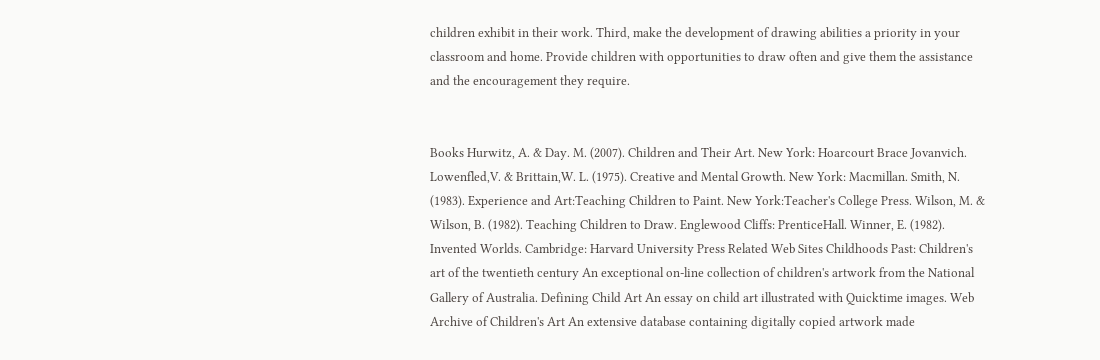children exhibit in their work. Third, make the development of drawing abilities a priority in your classroom and home. Provide children with opportunities to draw often and give them the assistance and the encouragement they require.


Books Hurwitz, A. & Day. M. (2007). Children and Their Art. New York: Hoarcourt Brace Jovanvich. Lowenfled,V. & Brittain,W. L. (1975). Creative and Mental Growth. New York: Macmillan. Smith, N. (1983). Experience and Art:Teaching Children to Paint. New York:Teacher's College Press. Wilson, M. & Wilson, B. (1982). Teaching Children to Draw. Englewood Cliffs: PrenticeHall. Winner, E. (1982). Invented Worlds. Cambridge: Harvard University Press Related Web Sites Childhoods Past: Children's art of the twentieth century An exceptional on-line collection of children's artwork from the National Gallery of Australia. Defining Child Art An essay on child art illustrated with Quicktime images. Web Archive of Children's Art An extensive database containing digitally copied artwork made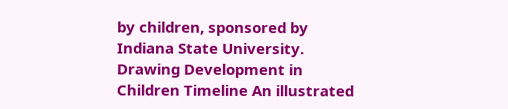by children, sponsored by Indiana State University. Drawing Development in Children Timeline An illustrated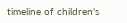timeline of children's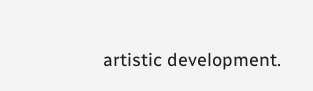artistic development.